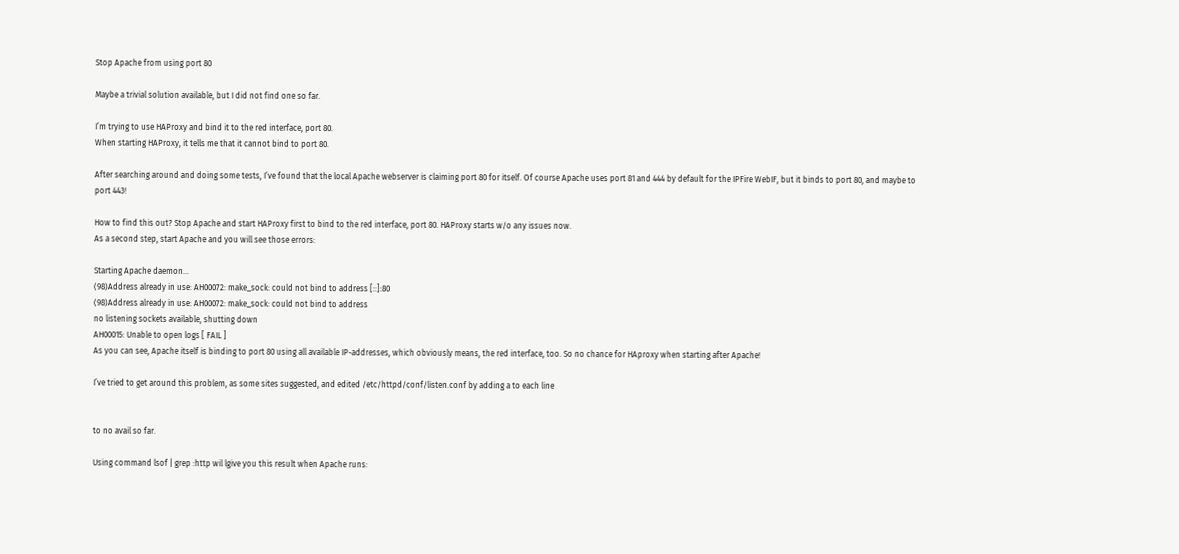Stop Apache from using port 80

Maybe a trivial solution available, but I did not find one so far.

I’m trying to use HAProxy and bind it to the red interface, port 80.
When starting HAProxy, it tells me that it cannot bind to port 80.

After searching around and doing some tests, I’ve found that the local Apache webserver is claiming port 80 for itself. Of course Apache uses port 81 and 444 by default for the IPFire WebIF, but it binds to port 80, and maybe to port 443!

How to find this out? Stop Apache and start HAProxy first to bind to the red interface, port 80. HAProxy starts w/o any issues now.
As a second step, start Apache and you will see those errors:

Starting Apache daemon…
(98)Address already in use: AH00072: make_sock: could not bind to address [::]:80
(98)Address already in use: AH00072: make_sock: could not bind to address
no listening sockets available, shutting down
AH00015: Unable to open logs [ FAIL ]
As you can see, Apache itself is binding to port 80 using all available IP-addresses, which obviously means, the red interface, too. So no chance for HAproxy when starting after Apache!

I’ve tried to get around this problem, as some sites suggested, and edited /etc/httpd/conf/listen.conf by adding a to each line


to no avail so far.

Using command lsof | grep :http wil lgive you this result when Apache runs: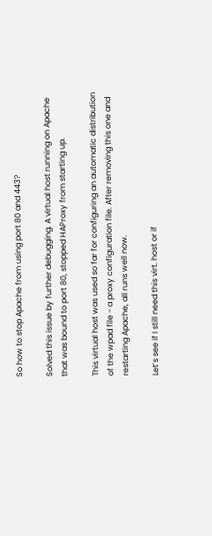So how to stop Apache from using port 80 and 443?

Solved this issue by further debugging. A virtual host running on Apache that was bound to port 80, stopped HAProxy from starting up.

This virtual host was used so far for configuring an automatic distribution of the wpad file - a proxy configuration file. After removing this one and restarting Apache, all runs well now.

Let’s see if I still need this virt. host or if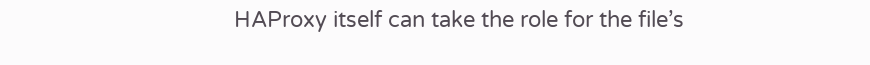HAProxy itself can take the role for the file’s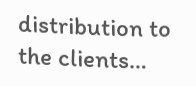distribution to the clients…